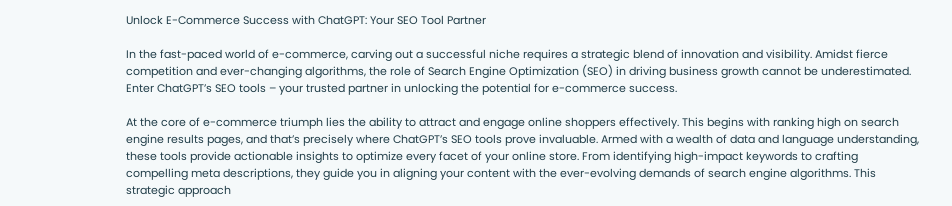Unlock E-Commerce Success with ChatGPT: Your SEO Tool Partner

In the fast-paced world of e-commerce, carving out a successful niche requires a strategic blend of innovation and visibility. Amidst fierce competition and ever-changing algorithms, the role of Search Engine Optimization (SEO) in driving business growth cannot be underestimated. Enter ChatGPT’s SEO tools – your trusted partner in unlocking the potential for e-commerce success.

At the core of e-commerce triumph lies the ability to attract and engage online shoppers effectively. This begins with ranking high on search engine results pages, and that’s precisely where ChatGPT’s SEO tools prove invaluable. Armed with a wealth of data and language understanding, these tools provide actionable insights to optimize every facet of your online store. From identifying high-impact keywords to crafting compelling meta descriptions, they guide you in aligning your content with the ever-evolving demands of search engine algorithms. This strategic approach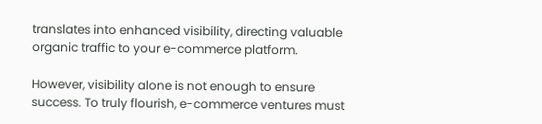translates into enhanced visibility, directing valuable organic traffic to your e-commerce platform.

However, visibility alone is not enough to ensure success. To truly flourish, e-commerce ventures must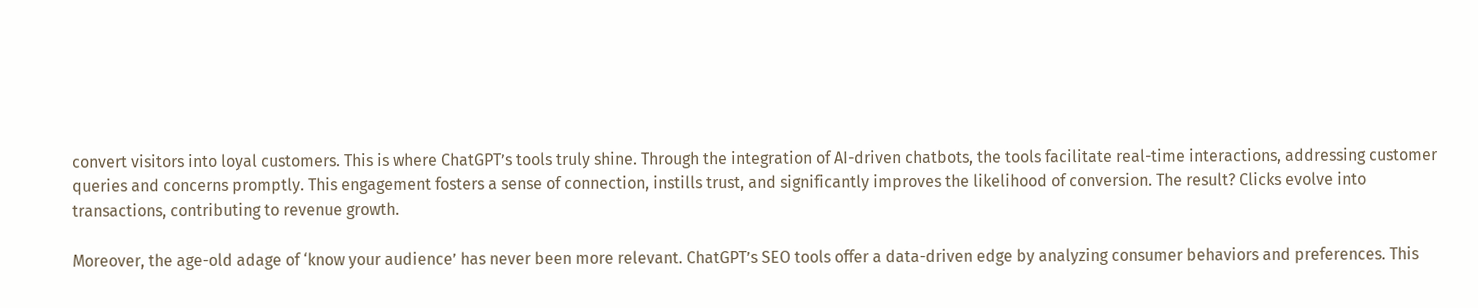convert visitors into loyal customers. This is where ChatGPT’s tools truly shine. Through the integration of AI-driven chatbots, the tools facilitate real-time interactions, addressing customer queries and concerns promptly. This engagement fosters a sense of connection, instills trust, and significantly improves the likelihood of conversion. The result? Clicks evolve into transactions, contributing to revenue growth.

Moreover, the age-old adage of ‘know your audience’ has never been more relevant. ChatGPT’s SEO tools offer a data-driven edge by analyzing consumer behaviors and preferences. This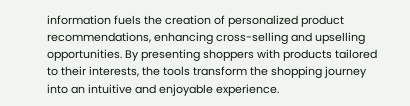information fuels the creation of personalized product recommendations, enhancing cross-selling and upselling opportunities. By presenting shoppers with products tailored to their interests, the tools transform the shopping journey into an intuitive and enjoyable experience.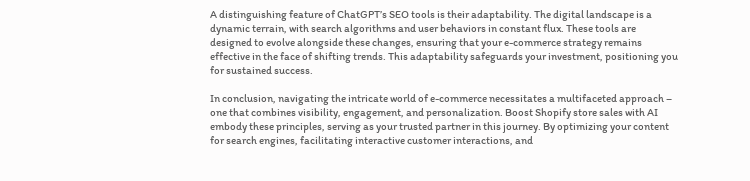A distinguishing feature of ChatGPT’s SEO tools is their adaptability. The digital landscape is a dynamic terrain, with search algorithms and user behaviors in constant flux. These tools are designed to evolve alongside these changes, ensuring that your e-commerce strategy remains effective in the face of shifting trends. This adaptability safeguards your investment, positioning you for sustained success.

In conclusion, navigating the intricate world of e-commerce necessitates a multifaceted approach – one that combines visibility, engagement, and personalization. Boost Shopify store sales with AI embody these principles, serving as your trusted partner in this journey. By optimizing your content for search engines, facilitating interactive customer interactions, and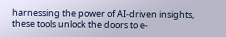harnessing the power of AI-driven insights, these tools unlock the doors to e-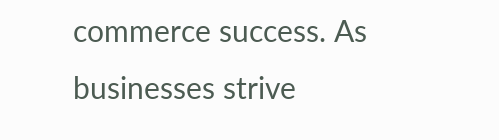commerce success. As businesses strive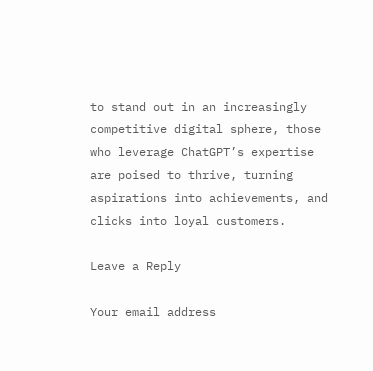to stand out in an increasingly competitive digital sphere, those who leverage ChatGPT’s expertise are poised to thrive, turning aspirations into achievements, and clicks into loyal customers.

Leave a Reply

Your email address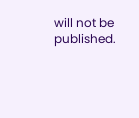will not be published.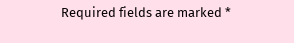Required fields are marked *